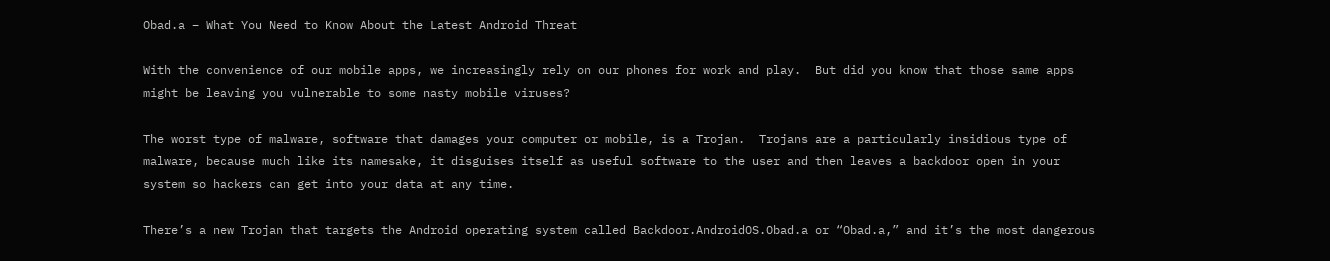Obad.a – What You Need to Know About the Latest Android Threat

With the convenience of our mobile apps, we increasingly rely on our phones for work and play.  But did you know that those same apps might be leaving you vulnerable to some nasty mobile viruses?

The worst type of malware, software that damages your computer or mobile, is a Trojan.  Trojans are a particularly insidious type of malware, because much like its namesake, it disguises itself as useful software to the user and then leaves a backdoor open in your system so hackers can get into your data at any time.

There’s a new Trojan that targets the Android operating system called Backdoor.AndroidOS.Obad.a or “Obad.a,” and it’s the most dangerous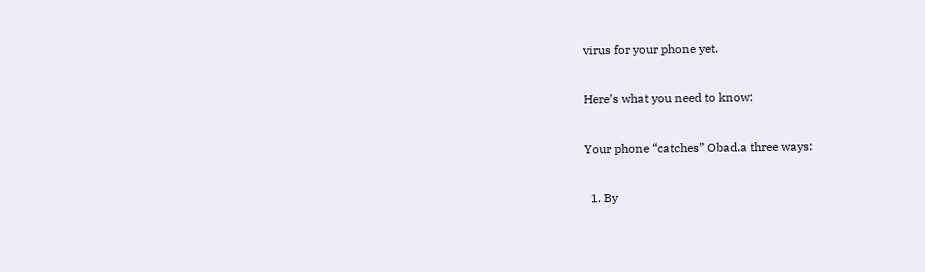virus for your phone yet.

Here’s what you need to know:

Your phone “catches” Obad.a three ways:

  1. By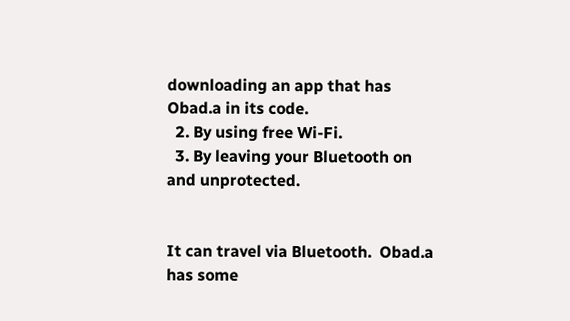downloading an app that has Obad.a in its code.
  2. By using free Wi-Fi.
  3. By leaving your Bluetooth on and unprotected.


It can travel via Bluetooth.  Obad.a has some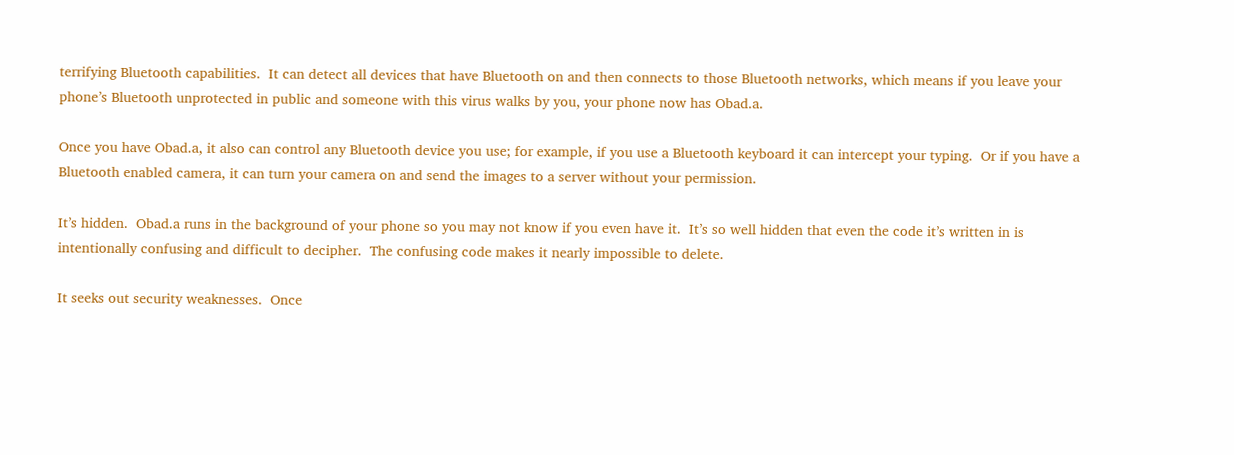terrifying Bluetooth capabilities.  It can detect all devices that have Bluetooth on and then connects to those Bluetooth networks, which means if you leave your phone’s Bluetooth unprotected in public and someone with this virus walks by you, your phone now has Obad.a.

Once you have Obad.a, it also can control any Bluetooth device you use; for example, if you use a Bluetooth keyboard it can intercept your typing.  Or if you have a Bluetooth enabled camera, it can turn your camera on and send the images to a server without your permission.

It’s hidden.  Obad.a runs in the background of your phone so you may not know if you even have it.  It’s so well hidden that even the code it’s written in is intentionally confusing and difficult to decipher.  The confusing code makes it nearly impossible to delete.

It seeks out security weaknesses.  Once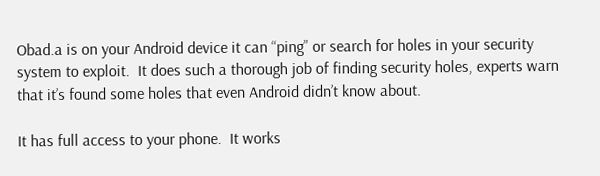Obad.a is on your Android device it can “ping” or search for holes in your security system to exploit.  It does such a thorough job of finding security holes, experts warn that it’s found some holes that even Android didn’t know about.

It has full access to your phone.  It works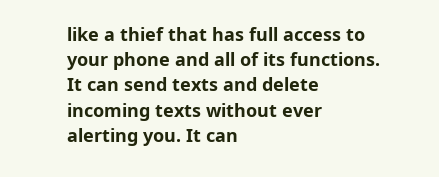like a thief that has full access to your phone and all of its functions. It can send texts and delete incoming texts without ever alerting you. It can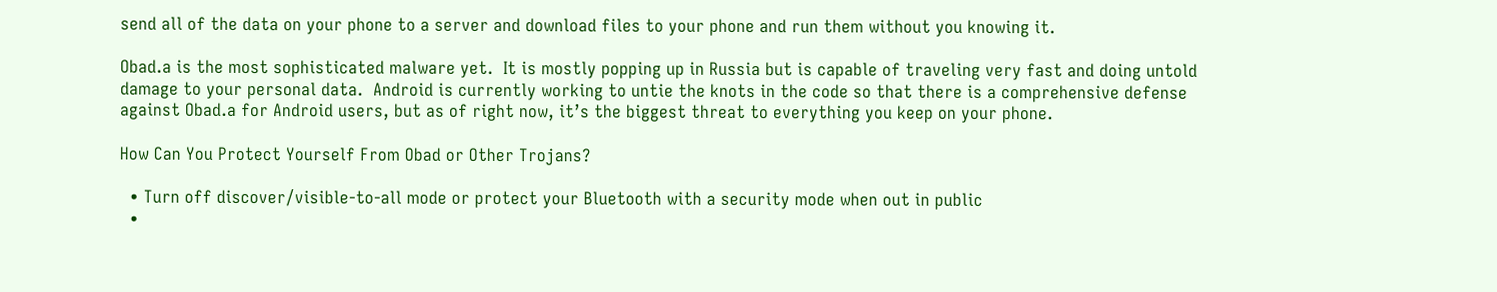send all of the data on your phone to a server and download files to your phone and run them without you knowing it.

Obad.a is the most sophisticated malware yet.  It is mostly popping up in Russia but is capable of traveling very fast and doing untold damage to your personal data.  Android is currently working to untie the knots in the code so that there is a comprehensive defense against Obad.a for Android users, but as of right now, it’s the biggest threat to everything you keep on your phone.

How Can You Protect Yourself From Obad or Other Trojans?

  • Turn off discover/visible-to-all mode or protect your Bluetooth with a security mode when out in public
  •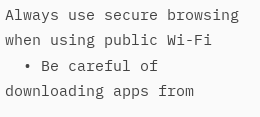Always use secure browsing when using public Wi-Fi
  • Be careful of downloading apps from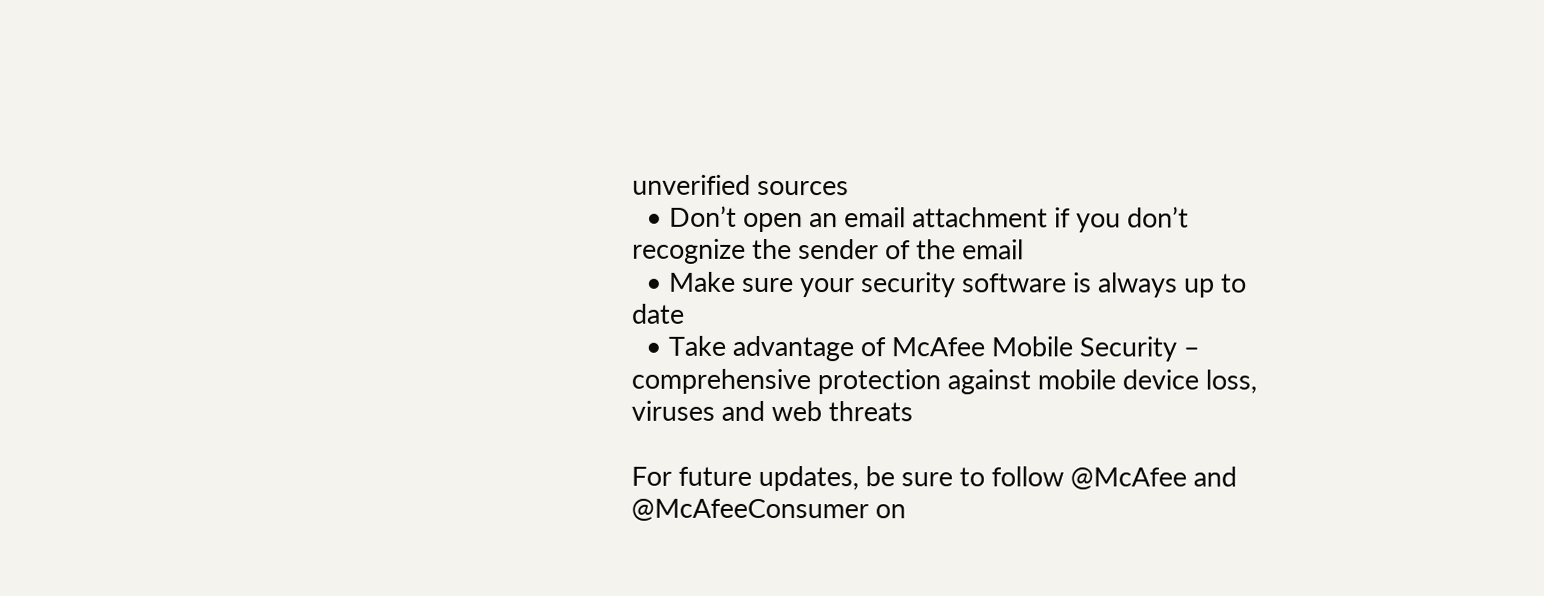unverified sources
  • Don’t open an email attachment if you don’t recognize the sender of the email
  • Make sure your security software is always up to date
  • Take advantage of McAfee Mobile Security – comprehensive protection against mobile device loss, viruses and web threats

For future updates, be sure to follow @McAfee and @McAfeeConsumer on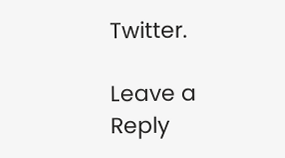Twitter.

Leave a Reply